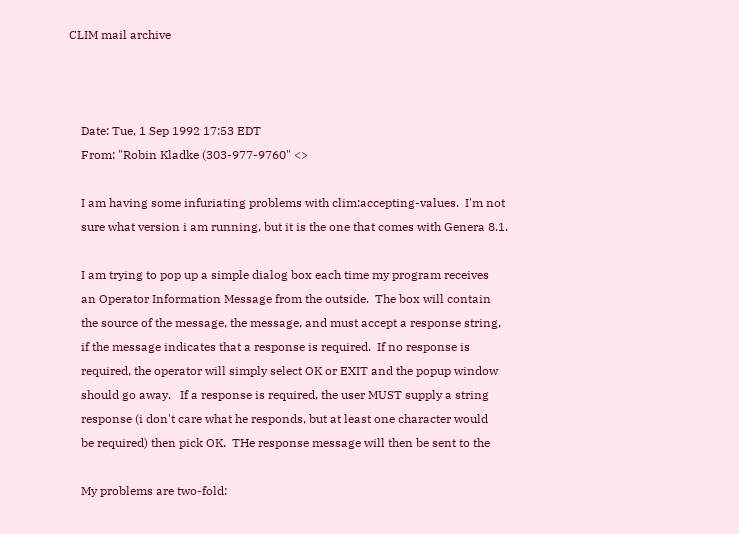CLIM mail archive



    Date: Tue, 1 Sep 1992 17:53 EDT
    From: "Robin Kladke (303-977-9760" <>

    I am having some infuriating problems with clim:accepting-values.  I'm not
    sure what version i am running, but it is the one that comes with Genera 8.1.

    I am trying to pop up a simple dialog box each time my program receives
    an Operator Information Message from the outside.  The box will contain
    the source of the message, the message, and must accept a response string,
    if the message indicates that a response is required.  If no response is
    required, the operator will simply select OK or EXIT and the popup window
    should go away.   If a response is required, the user MUST supply a string
    response (i don't care what he responds, but at least one character would
    be required) then pick OK.  THe response message will then be sent to the

    My problems are two-fold: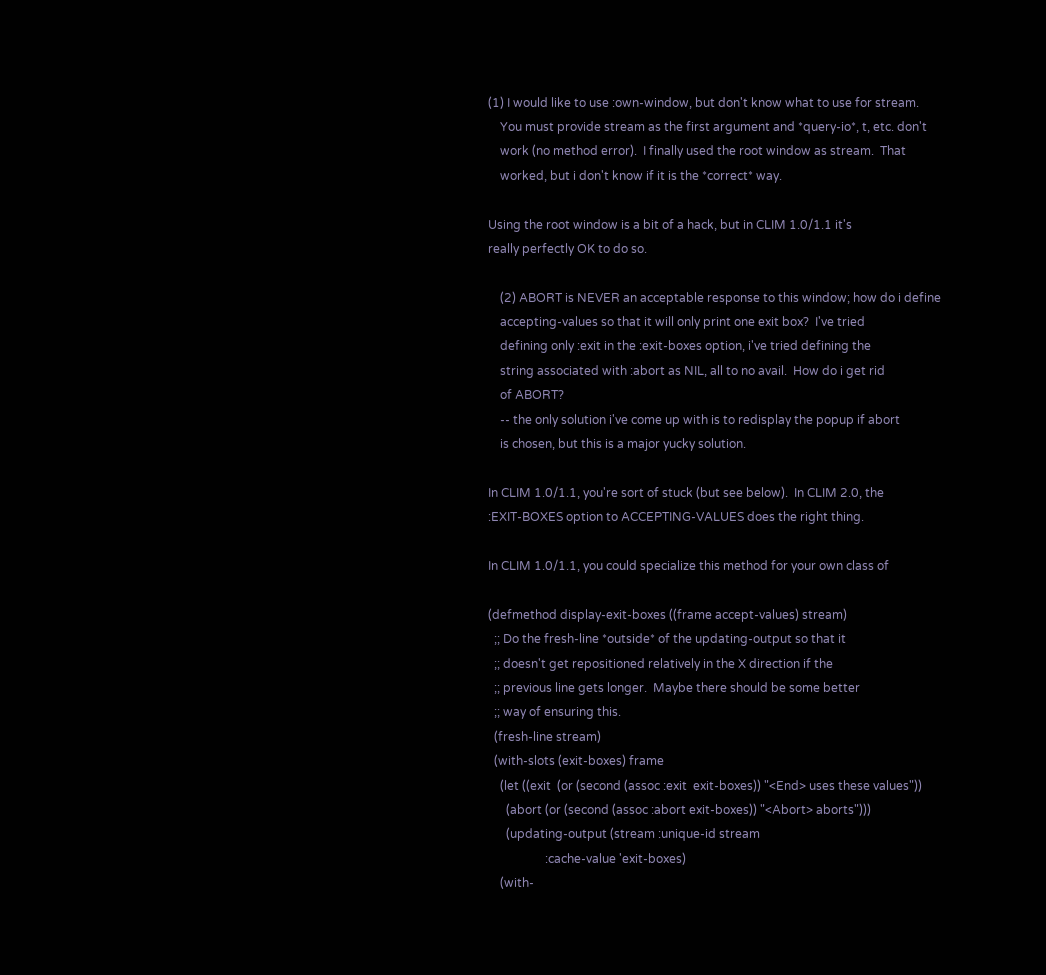(1) I would like to use :own-window, but don't know what to use for stream.
    You must provide stream as the first argument and *query-io*, t, etc. don't
    work (no method error).  I finally used the root window as stream.  That
    worked, but i don't know if it is the *correct* way.

Using the root window is a bit of a hack, but in CLIM 1.0/1.1 it's
really perfectly OK to do so.

    (2) ABORT is NEVER an acceptable response to this window; how do i define
    accepting-values so that it will only print one exit box?  I've tried
    defining only :exit in the :exit-boxes option, i've tried defining the
    string associated with :abort as NIL, all to no avail.  How do i get rid
    of ABORT?
    -- the only solution i've come up with is to redisplay the popup if abort
    is chosen, but this is a major yucky solution.

In CLIM 1.0/1.1, you're sort of stuck (but see below).  In CLIM 2.0, the
:EXIT-BOXES option to ACCEPTING-VALUES does the right thing.

In CLIM 1.0/1.1, you could specialize this method for your own class of

(defmethod display-exit-boxes ((frame accept-values) stream)
  ;; Do the fresh-line *outside* of the updating-output so that it
  ;; doesn't get repositioned relatively in the X direction if the
  ;; previous line gets longer.  Maybe there should be some better
  ;; way of ensuring this.
  (fresh-line stream)
  (with-slots (exit-boxes) frame
    (let ((exit  (or (second (assoc :exit  exit-boxes)) "<End> uses these values"))
      (abort (or (second (assoc :abort exit-boxes)) "<Abort> aborts")))
      (updating-output (stream :unique-id stream
                   :cache-value 'exit-boxes)
    (with-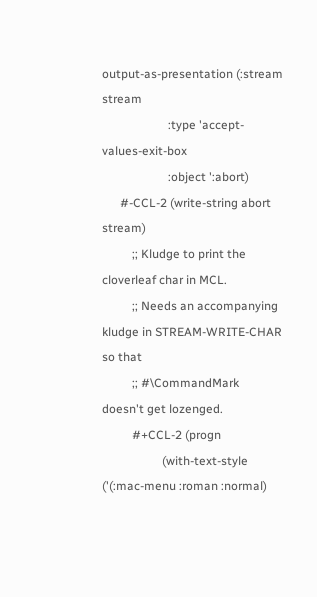output-as-presentation (:stream stream
                      :type 'accept-values-exit-box
                      :object ':abort)
      #-CCL-2 (write-string abort stream)
          ;; Kludge to print the cloverleaf char in MCL.
          ;; Needs an accompanying kludge in STREAM-WRITE-CHAR so that
          ;; #\CommandMark doesn't get lozenged.
          #+CCL-2 (progn
                    (with-text-style ('(:mac-menu :roman :normal)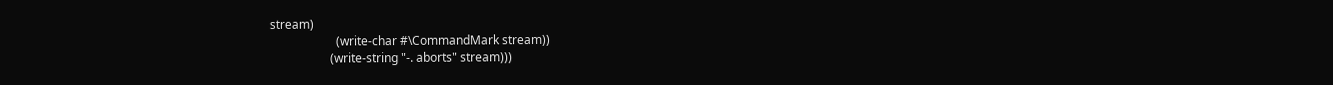stream)
                      (write-char #\CommandMark stream))
                    (write-string "-. aborts" stream)))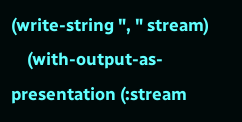(write-string ", " stream)
    (with-output-as-presentation (:stream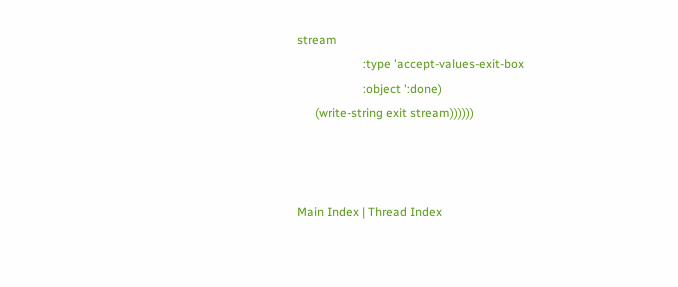stream
                      :type 'accept-values-exit-box
                      :object ':done)
      (write-string exit stream))))))



Main Index | Thread Index